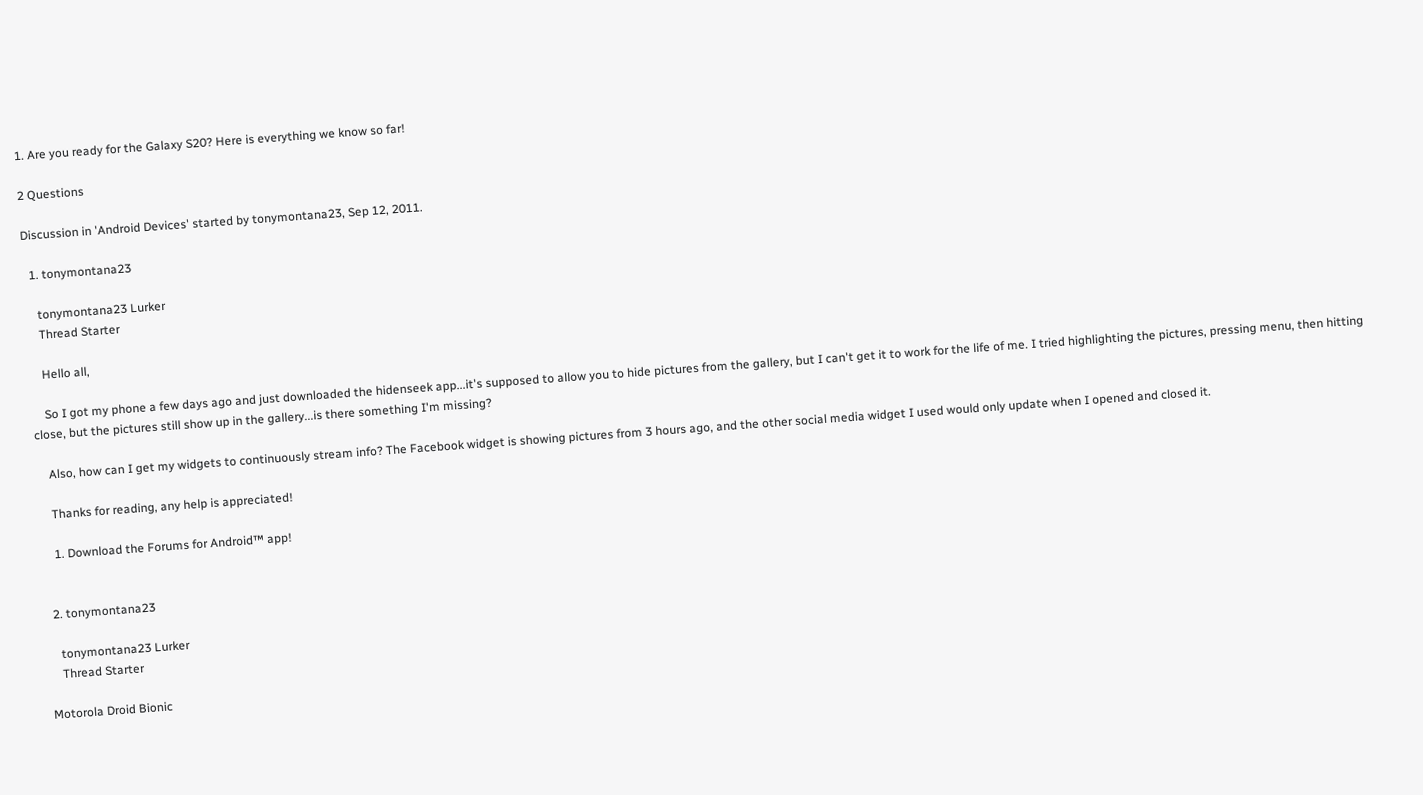1. Are you ready for the Galaxy S20? Here is everything we know so far!

2 Questions

Discussion in 'Android Devices' started by tonymontana23, Sep 12, 2011.

  1. tonymontana23

    tonymontana23 Lurker
    Thread Starter

    Hello all,

    So I got my phone a few days ago and just downloaded the hidenseek app...it's supposed to allow you to hide pictures from the gallery, but I can't get it to work for the life of me. I tried highlighting the pictures, pressing menu, then hitting close, but the pictures still show up in the gallery...is there something I'm missing?

    Also, how can I get my widgets to continuously stream info? The Facebook widget is showing pictures from 3 hours ago, and the other social media widget I used would only update when I opened and closed it.

    Thanks for reading, any help is appreciated!

    1. Download the Forums for Android™ app!


  2. tonymontana23

    tonymontana23 Lurker
    Thread Starter

Motorola Droid Bionic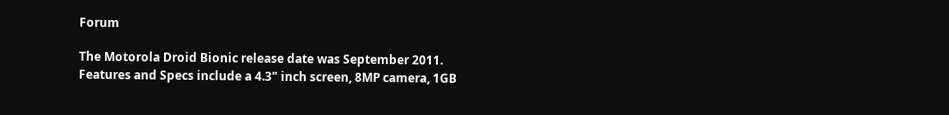Forum

The Motorola Droid Bionic release date was September 2011. Features and Specs include a 4.3" inch screen, 8MP camera, 1GB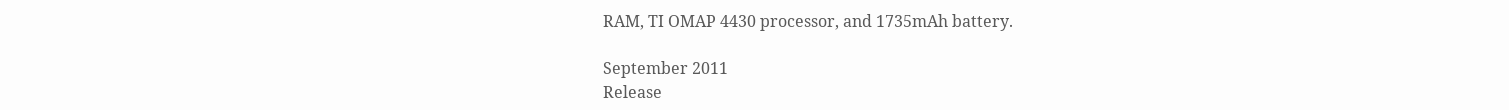RAM, TI OMAP 4430 processor, and 1735mAh battery.

September 2011
Release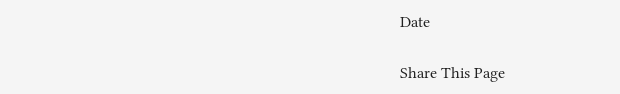Date

Share This Page